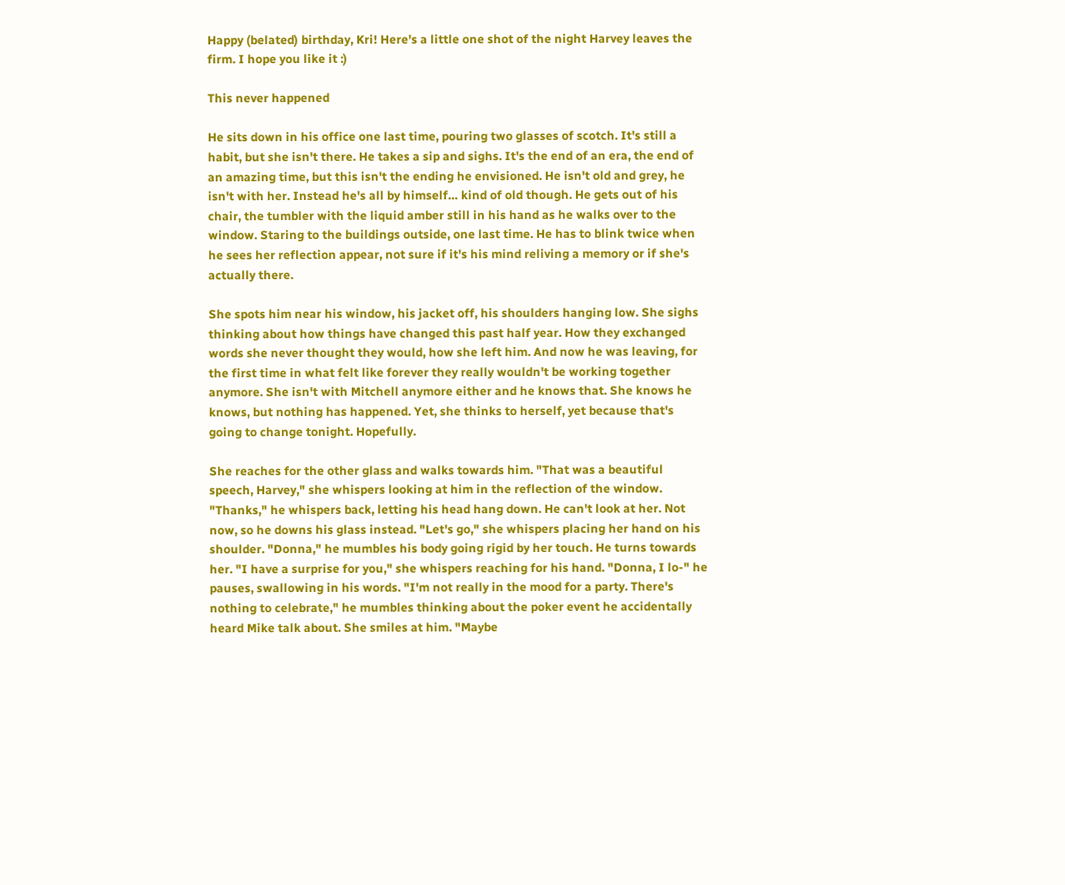Happy (belated) birthday, Kri! Here's a little one shot of the night Harvey leaves the firm. I hope you like it :)

This never happened

He sits down in his office one last time, pouring two glasses of scotch. It's still a habit, but she isn't there. He takes a sip and sighs. It's the end of an era, the end of an amazing time, but this isn't the ending he envisioned. He isn't old and grey, he isn't with her. Instead he's all by himself… kind of old though. He gets out of his chair, the tumbler with the liquid amber still in his hand as he walks over to the window. Staring to the buildings outside, one last time. He has to blink twice when he sees her reflection appear, not sure if it's his mind reliving a memory or if she's actually there.

She spots him near his window, his jacket off, his shoulders hanging low. She sighs thinking about how things have changed this past half year. How they exchanged words she never thought they would, how she left him. And now he was leaving, for the first time in what felt like forever they really wouldn't be working together anymore. She isn't with Mitchell anymore either and he knows that. She knows he knows, but nothing has happened. Yet, she thinks to herself, yet because that's going to change tonight. Hopefully.

She reaches for the other glass and walks towards him. "That was a beautiful speech, Harvey," she whispers looking at him in the reflection of the window. "Thanks," he whispers back, letting his head hang down. He can't look at her. Not now, so he downs his glass instead. "Let's go," she whispers placing her hand on his shoulder. "Donna," he mumbles his body going rigid by her touch. He turns towards her. "I have a surprise for you," she whispers reaching for his hand. "Donna, I lo-" he pauses, swallowing in his words. "I'm not really in the mood for a party. There's nothing to celebrate," he mumbles thinking about the poker event he accidentally heard Mike talk about. She smiles at him. "Maybe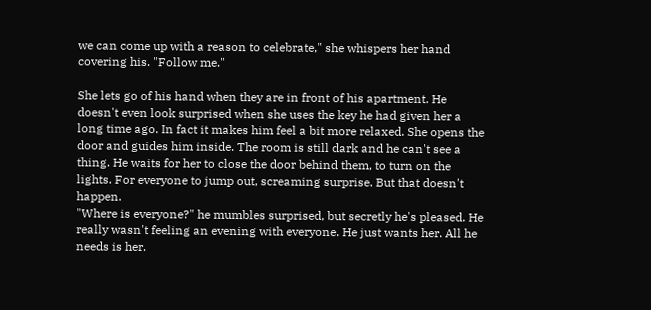we can come up with a reason to celebrate," she whispers her hand covering his. "Follow me."

She lets go of his hand when they are in front of his apartment. He doesn't even look surprised when she uses the key he had given her a long time ago. In fact it makes him feel a bit more relaxed. She opens the door and guides him inside. The room is still dark and he can't see a thing. He waits for her to close the door behind them, to turn on the lights. For everyone to jump out, screaming surprise. But that doesn't happen.
"Where is everyone?" he mumbles surprised, but secretly he's pleased. He really wasn't feeling an evening with everyone. He just wants her. All he needs is her.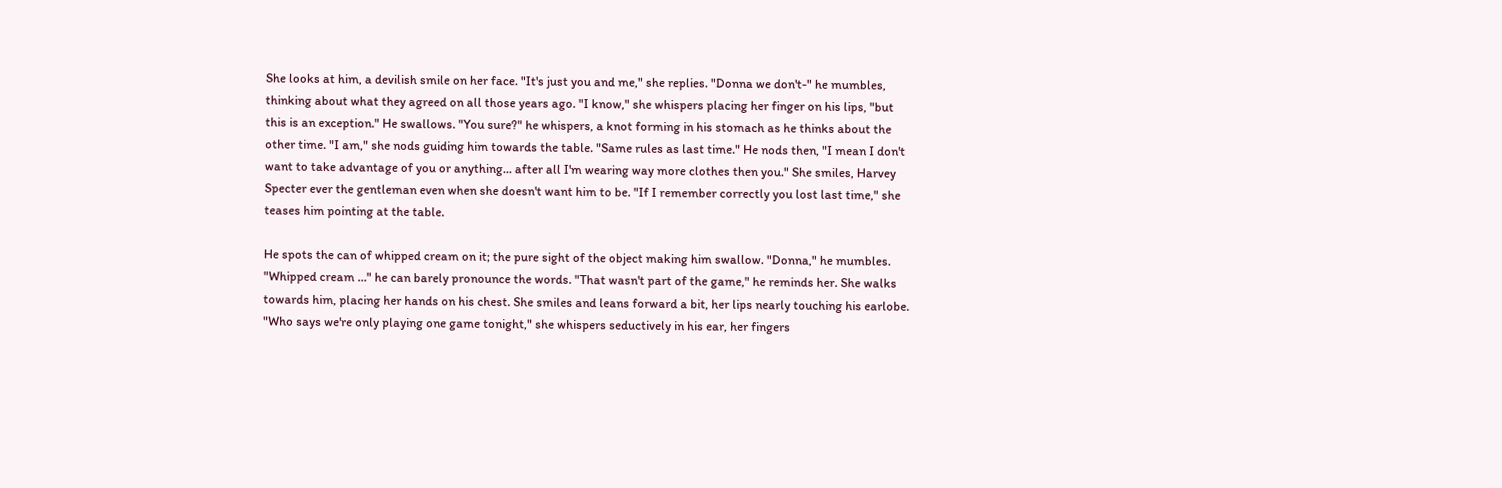She looks at him, a devilish smile on her face. "It's just you and me," she replies. "Donna we don't-" he mumbles, thinking about what they agreed on all those years ago. "I know," she whispers placing her finger on his lips, "but this is an exception." He swallows. "You sure?" he whispers, a knot forming in his stomach as he thinks about the other time. "I am," she nods guiding him towards the table. "Same rules as last time." He nods then, "I mean I don't want to take advantage of you or anything... after all I'm wearing way more clothes then you." She smiles, Harvey Specter ever the gentleman even when she doesn't want him to be. "If I remember correctly you lost last time," she teases him pointing at the table.

He spots the can of whipped cream on it; the pure sight of the object making him swallow. "Donna," he mumbles. "Whipped cream …" he can barely pronounce the words. "That wasn't part of the game," he reminds her. She walks towards him, placing her hands on his chest. She smiles and leans forward a bit, her lips nearly touching his earlobe. "Who says we're only playing one game tonight," she whispers seductively in his ear, her fingers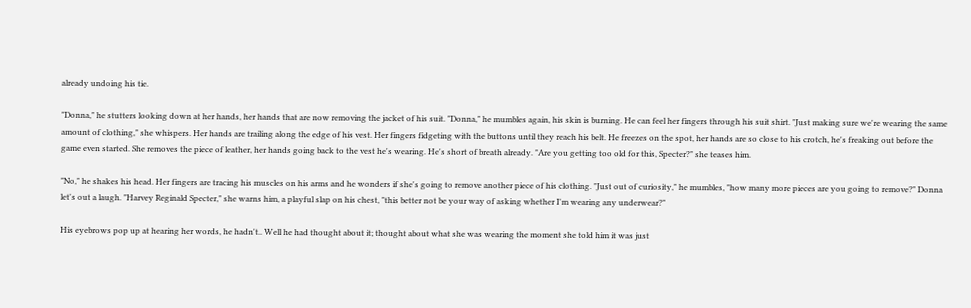already undoing his tie.

"Donna," he stutters looking down at her hands, her hands that are now removing the jacket of his suit. "Donna," he mumbles again, his skin is burning. He can feel her fingers through his suit shirt. "Just making sure we're wearing the same amount of clothing," she whispers. Her hands are trailing along the edge of his vest. Her fingers fidgeting with the buttons until they reach his belt. He freezes on the spot, her hands are so close to his crotch, he's freaking out before the game even started. She removes the piece of leather, her hands going back to the vest he's wearing. He's short of breath already. "Are you getting too old for this, Specter?" she teases him.

"No," he shakes his head. Her fingers are tracing his muscles on his arms and he wonders if she's going to remove another piece of his clothing. "Just out of curiosity," he mumbles, "how many more pieces are you going to remove?" Donna let's out a laugh. "Harvey Reginald Specter," she warns him, a playful slap on his chest, "this better not be your way of asking whether I'm wearing any underwear?"

His eyebrows pop up at hearing her words, he hadn't.. Well he had thought about it; thought about what she was wearing the moment she told him it was just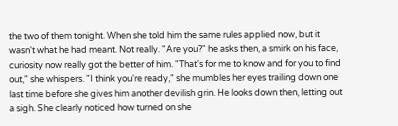the two of them tonight. When she told him the same rules applied now, but it wasn't what he had meant. Not really. "Are you?" he asks then, a smirk on his face, curiosity now really got the better of him. "That's for me to know and for you to find out," she whispers. "I think you're ready," she mumbles her eyes trailing down one last time before she gives him another devilish grin. He looks down then, letting out a sigh. She clearly noticed how turned on she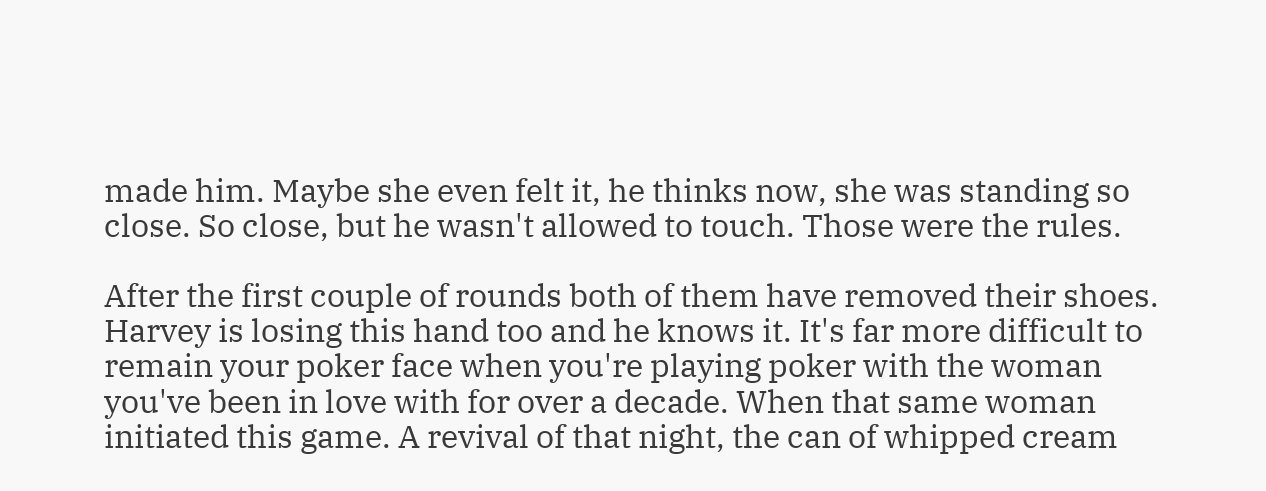made him. Maybe she even felt it, he thinks now, she was standing so close. So close, but he wasn't allowed to touch. Those were the rules.

After the first couple of rounds both of them have removed their shoes. Harvey is losing this hand too and he knows it. It's far more difficult to remain your poker face when you're playing poker with the woman you've been in love with for over a decade. When that same woman initiated this game. A revival of that night, the can of whipped cream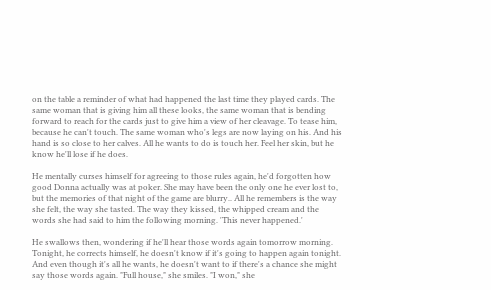on the table a reminder of what had happened the last time they played cards. The same woman that is giving him all these looks, the same woman that is bending forward to reach for the cards just to give him a view of her cleavage. To tease him, because he can't touch. The same woman who's legs are now laying on his. And his hand is so close to her calves. All he wants to do is touch her. Feel her skin, but he know he'll lose if he does.

He mentally curses himself for agreeing to those rules again, he'd forgotten how good Donna actually was at poker. She may have been the only one he ever lost to, but the memories of that night of the game are blurry.. All he remembers is the way she felt, the way she tasted. The way they kissed, the whipped cream and the words she had said to him the following morning. 'This never happened.'

He swallows then, wondering if he'll hear those words again tomorrow morning. Tonight, he corrects himself, he doesn't know if it's going to happen again tonight. And even though it's all he wants, he doesn't want to if there's a chance she might say those words again. "Full house," she smiles. "I won," she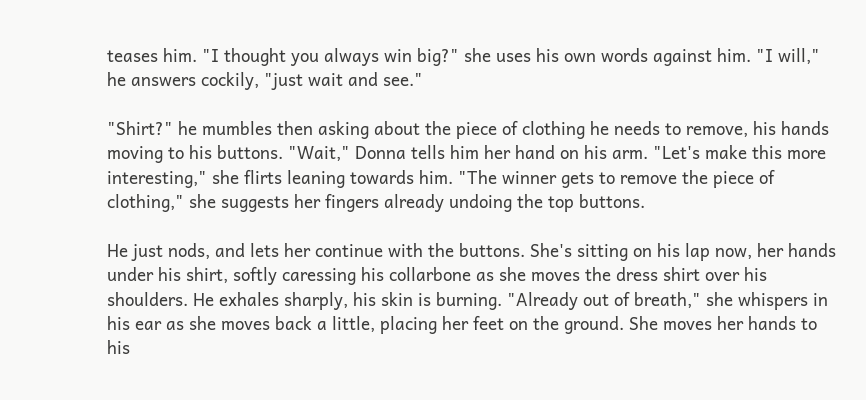teases him. "I thought you always win big?" she uses his own words against him. "I will," he answers cockily, "just wait and see."

"Shirt?" he mumbles then asking about the piece of clothing he needs to remove, his hands moving to his buttons. "Wait," Donna tells him her hand on his arm. "Let's make this more interesting," she flirts leaning towards him. "The winner gets to remove the piece of clothing," she suggests her fingers already undoing the top buttons.

He just nods, and lets her continue with the buttons. She's sitting on his lap now, her hands under his shirt, softly caressing his collarbone as she moves the dress shirt over his shoulders. He exhales sharply, his skin is burning. "Already out of breath," she whispers in his ear as she moves back a little, placing her feet on the ground. She moves her hands to his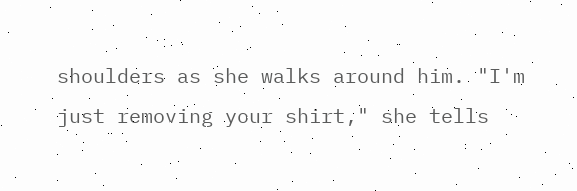shoulders as she walks around him. "I'm just removing your shirt," she tells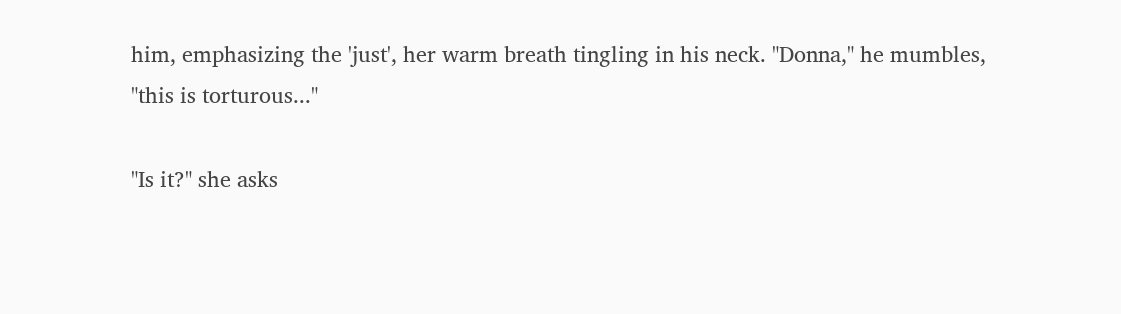him, emphasizing the 'just', her warm breath tingling in his neck. "Donna," he mumbles, "this is torturous..."

"Is it?" she asks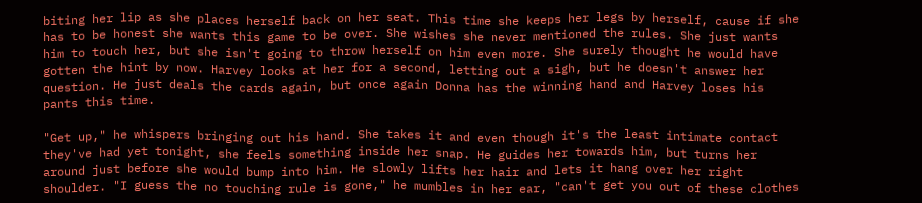biting her lip as she places herself back on her seat. This time she keeps her legs by herself, cause if she has to be honest she wants this game to be over. She wishes she never mentioned the rules. She just wants him to touch her, but she isn't going to throw herself on him even more. She surely thought he would have gotten the hint by now. Harvey looks at her for a second, letting out a sigh, but he doesn't answer her question. He just deals the cards again, but once again Donna has the winning hand and Harvey loses his pants this time.

"Get up," he whispers bringing out his hand. She takes it and even though it's the least intimate contact they've had yet tonight, she feels something inside her snap. He guides her towards him, but turns her around just before she would bump into him. He slowly lifts her hair and lets it hang over her right shoulder. "I guess the no touching rule is gone," he mumbles in her ear, "can't get you out of these clothes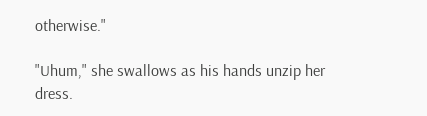otherwise."

"Uhum," she swallows as his hands unzip her dress.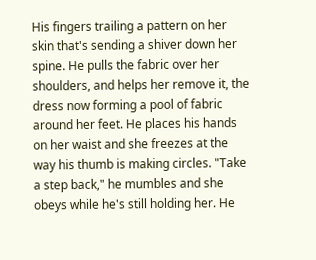His fingers trailing a pattern on her skin that's sending a shiver down her spine. He pulls the fabric over her shoulders, and helps her remove it, the dress now forming a pool of fabric around her feet. He places his hands on her waist and she freezes at the way his thumb is making circles. "Take a step back," he mumbles and she obeys while he's still holding her. He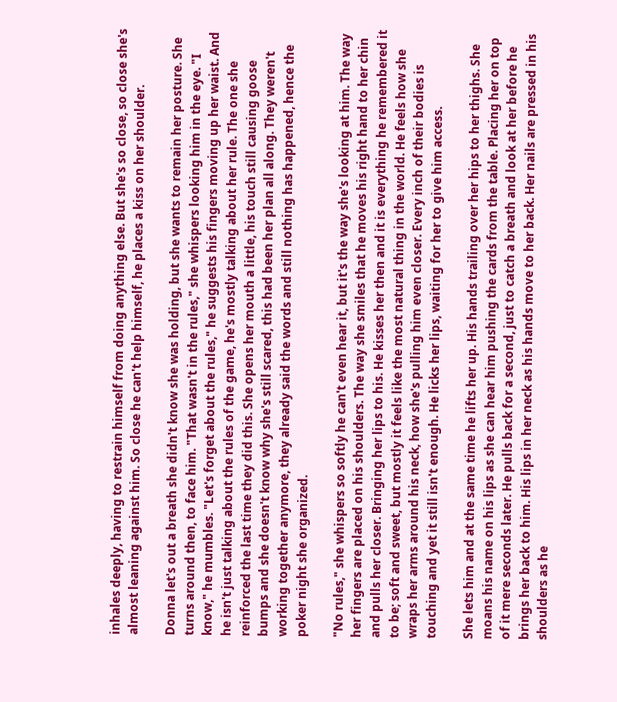inhales deeply, having to restrain himself from doing anything else. But she's so close, so close she's almost leaning against him. So close he can't help himself, he places a kiss on her shoulder.

Donna let's out a breath she didn't know she was holding, but she wants to remain her posture. She turns around then, to face him. "That wasn't in the rules," she whispers looking him in the eye. "I know," he mumbles. "Let's forget about the rules," he suggests his fingers moving up her waist. And he isn't just talking about the rules of the game, he's mostly talking about her rule. The one she reinforced the last time they did this. She opens her mouth a little, his touch still causing goose bumps and she doesn't know why she's still scared, this had been her plan all along. They weren't working together anymore, they already said the words and still nothing has happened, hence the poker night she organized.

"No rules," she whispers so softly he can't even hear it, but it's the way she's looking at him. The way her fingers are placed on his shoulders. The way she smiles that he moves his right hand to her chin and pulls her closer. Bringing her lips to his. He kisses her then and it is everything he remembered it to be; soft and sweet, but mostly it feels like the most natural thing in the world. He feels how she wraps her arms around his neck, how she's pulling him even closer. Every inch of their bodies is touching and yet it still isn't enough. He licks her lips, waiting for her to give him access.

She lets him and at the same time he lifts her up. His hands trailing over her hips to her thighs. She moans his name on his lips as she can hear him pushing the cards from the table. Placing her on top of it mere seconds later. He pulls back for a second, just to catch a breath and look at her before he brings her back to him. His lips in her neck as his hands move to her back. Her nails are pressed in his shoulders as he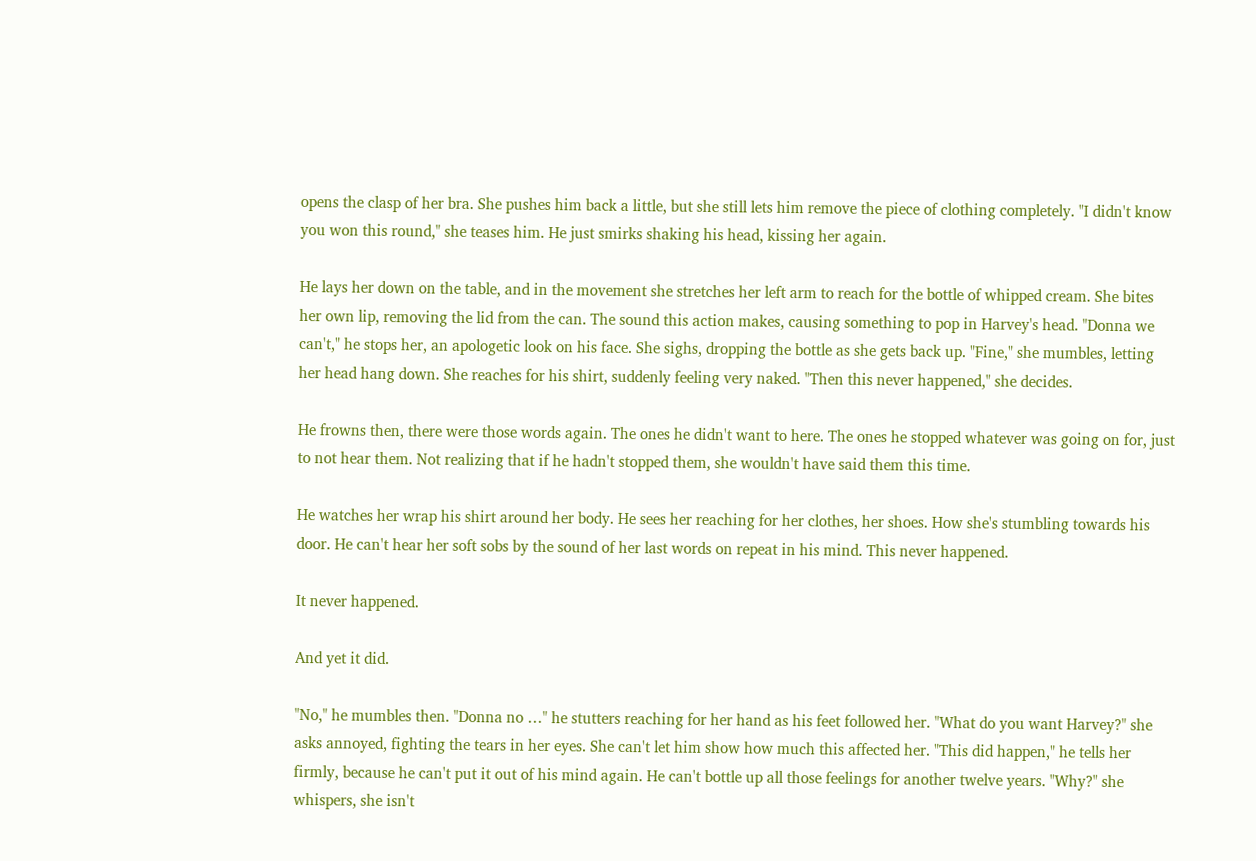opens the clasp of her bra. She pushes him back a little, but she still lets him remove the piece of clothing completely. "I didn't know you won this round," she teases him. He just smirks shaking his head, kissing her again.

He lays her down on the table, and in the movement she stretches her left arm to reach for the bottle of whipped cream. She bites her own lip, removing the lid from the can. The sound this action makes, causing something to pop in Harvey's head. "Donna we can't," he stops her, an apologetic look on his face. She sighs, dropping the bottle as she gets back up. "Fine," she mumbles, letting her head hang down. She reaches for his shirt, suddenly feeling very naked. "Then this never happened," she decides.

He frowns then, there were those words again. The ones he didn't want to here. The ones he stopped whatever was going on for, just to not hear them. Not realizing that if he hadn't stopped them, she wouldn't have said them this time.

He watches her wrap his shirt around her body. He sees her reaching for her clothes, her shoes. How she's stumbling towards his door. He can't hear her soft sobs by the sound of her last words on repeat in his mind. This never happened.

It never happened.

And yet it did.

"No," he mumbles then. "Donna no …" he stutters reaching for her hand as his feet followed her. "What do you want Harvey?" she asks annoyed, fighting the tears in her eyes. She can't let him show how much this affected her. "This did happen," he tells her firmly, because he can't put it out of his mind again. He can't bottle up all those feelings for another twelve years. "Why?" she whispers, she isn't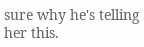sure why he's telling her this.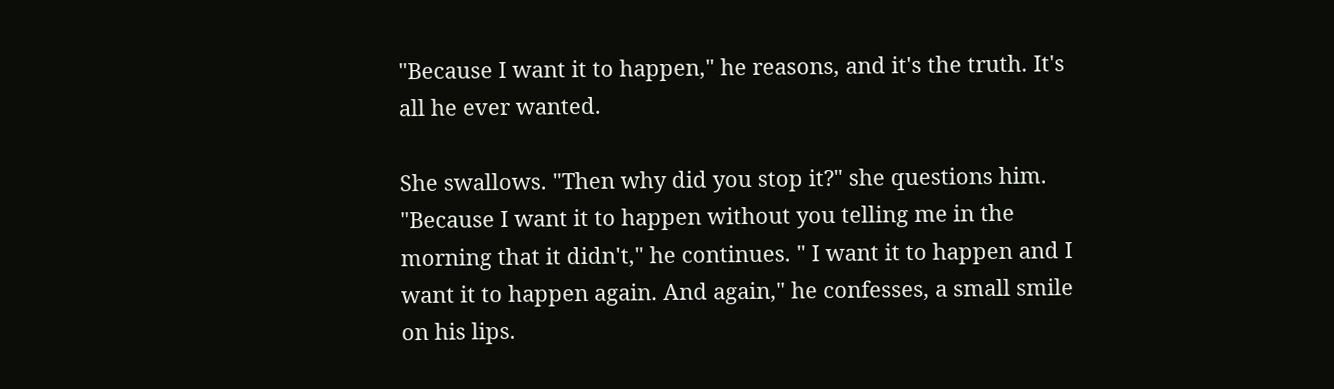"Because I want it to happen," he reasons, and it's the truth. It's all he ever wanted.

She swallows. "Then why did you stop it?" she questions him. "Because I want it to happen without you telling me in the morning that it didn't," he continues. " I want it to happen and I want it to happen again. And again," he confesses, a small smile on his lips.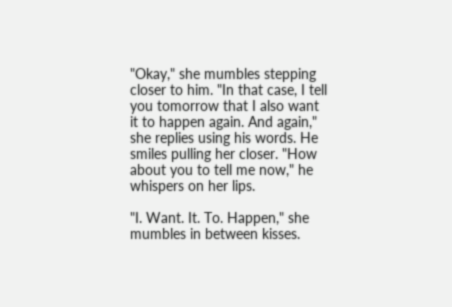"Okay," she mumbles stepping closer to him. "In that case, I tell you tomorrow that I also want it to happen again. And again," she replies using his words. He smiles pulling her closer. "How about you to tell me now," he whispers on her lips.

"I. Want. It. To. Happen," she mumbles in between kisses.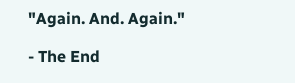"Again. And. Again."

- The End